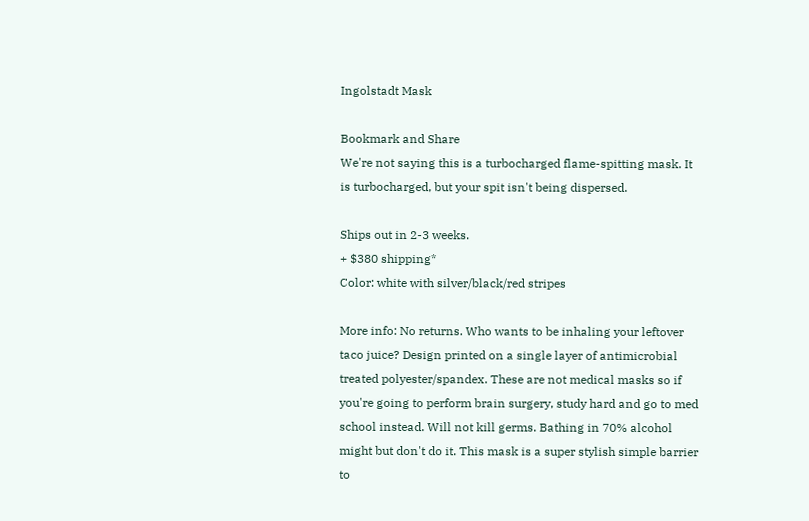Ingolstadt Mask

Bookmark and Share
We're not saying this is a turbocharged flame-spitting mask. It is turbocharged, but your spit isn't being dispersed.

Ships out in 2-3 weeks.
+ $380 shipping*
Color: white with silver/black/red stripes

More info: No returns. Who wants to be inhaling your leftover taco juice? Design printed on a single layer of antimicrobial treated polyester/spandex. These are not medical masks so if you're going to perform brain surgery, study hard and go to med school instead. Will not kill germs. Bathing in 70% alcohol might but don't do it. This mask is a super stylish simple barrier to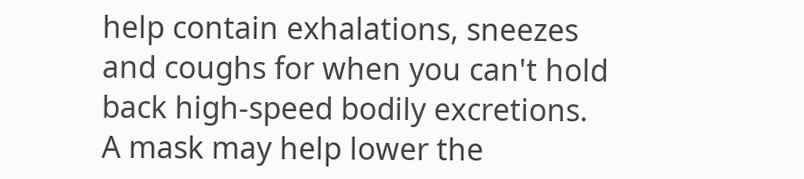help contain exhalations, sneezes and coughs for when you can't hold back high-speed bodily excretions. A mask may help lower the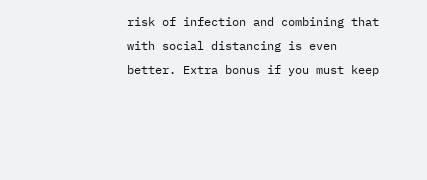risk of infection and combining that with social distancing is even better. Extra bonus if you must keep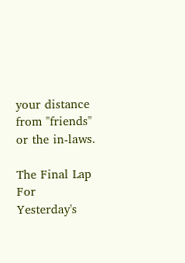your distance from "friends" or the in-laws.

The Final Lap
For Yesterday's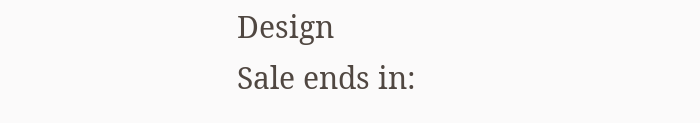Design
Sale ends in: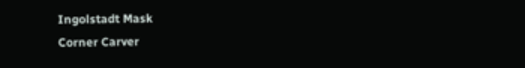Ingolstadt Mask
Corner Carver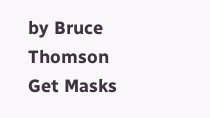by Bruce Thomson
Get Masks